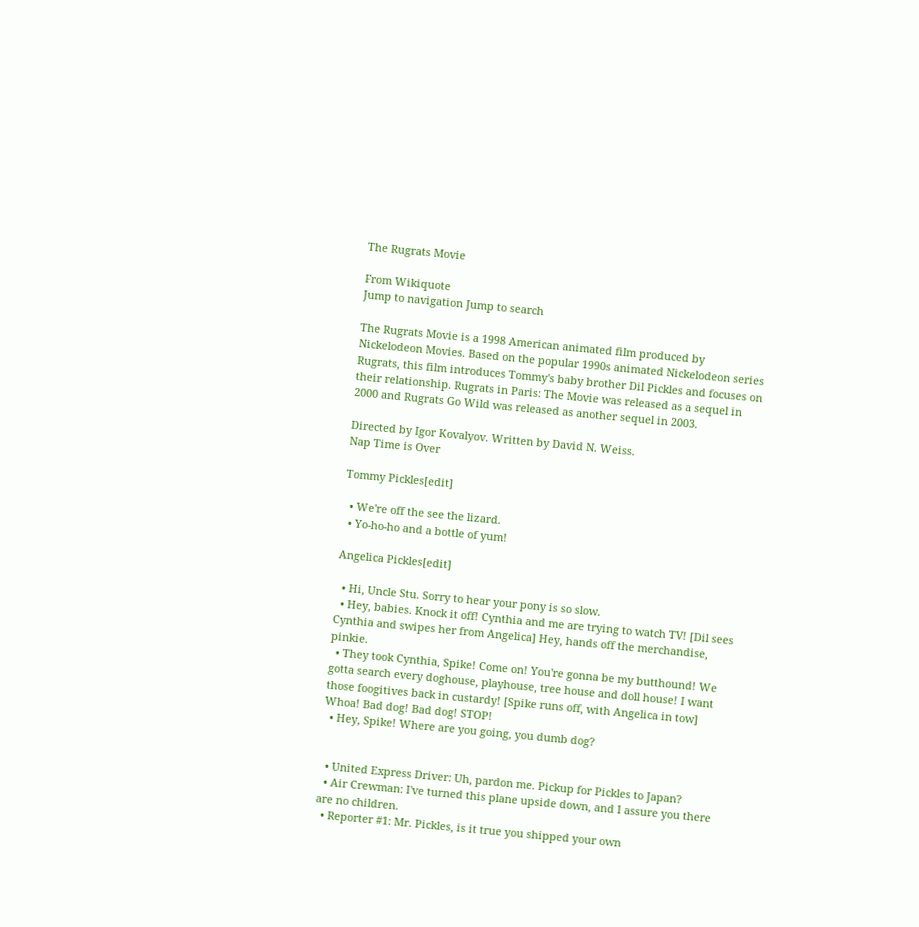The Rugrats Movie

From Wikiquote
Jump to navigation Jump to search

The Rugrats Movie is a 1998 American animated film produced by Nickelodeon Movies. Based on the popular 1990s animated Nickelodeon series Rugrats, this film introduces Tommy's baby brother Dil Pickles and focuses on their relationship. Rugrats in Paris: The Movie was released as a sequel in 2000 and Rugrats Go Wild was released as another sequel in 2003.

Directed by Igor Kovalyov. Written by David N. Weiss.
Nap Time is Over

Tommy Pickles[edit]

  • We're off the see the lizard.
  • Yo-ho-ho and a bottle of yum!

Angelica Pickles[edit]

  • Hi, Uncle Stu. Sorry to hear your pony is so slow.
  • Hey, babies. Knock it off! Cynthia and me are trying to watch TV! [Dil sees Cynthia and swipes her from Angelica] Hey, hands off the merchandise, pinkie.
  • They took Cynthia, Spike! Come on! You're gonna be my butthound! We gotta search every doghouse, playhouse, tree house and doll house! I want those foogitives back in custardy! [Spike runs off, with Angelica in tow] Whoa! Bad dog! Bad dog! STOP!
  • Hey, Spike! Where are you going, you dumb dog?


  • United Express Driver: Uh, pardon me. Pickup for Pickles to Japan?
  • Air Crewman: I've turned this plane upside down, and I assure you there are no children.
  • Reporter #1: Mr. Pickles, is it true you shipped your own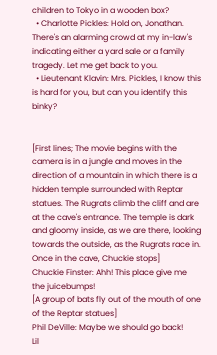children to Tokyo in a wooden box?
  • Charlotte Pickles: Hold on, Jonathan. There's an alarming crowd at my in-law's indicating either a yard sale or a family tragedy. Let me get back to you.
  • Lieutenant Klavin: Mrs. Pickles, I know this is hard for you, but can you identify this binky?


[First lines; The movie begins with the camera is in a jungle and moves in the direction of a mountain in which there is a hidden temple surrounded with Reptar statues. The Rugrats climb the cliff and are at the cave's entrance. The temple is dark and gloomy inside, as we are there, looking towards the outside, as the Rugrats race in. Once in the cave, Chuckie stops]
Chuckie Finster: Ahh! This place give me the juicebumps!
[A group of bats fly out of the mouth of one of the Reptar statues]
Phil DeVille: Maybe we should go back!
Lil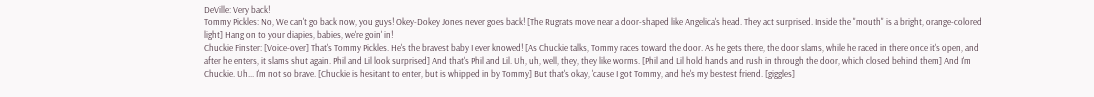DeVille: Very back!
Tommy Pickles: No, We can't go back now, you guys! Okey-Dokey Jones never goes back! [The Rugrats move near a door-shaped like Angelica's head. They act surprised. Inside the "mouth" is a bright, orange-colored light] Hang on to your diapies, babies, we're goin' in!
Chuckie Finster: [Voice-over] That's Tommy Pickles. He's the bravest baby I ever knowed! [As Chuckie talks, Tommy races toward the door. As he gets there, the door slams, while he raced in there once it's open, and after he enters, it slams shut again. Phil and Lil look surprised] And that's Phil and Lil. Uh, uh, well, they, they like worms. [Phil and Lil hold hands and rush in through the door, which closed behind them] And I'm Chuckie. Uh... I'm not so brave. [Chuckie is hesitant to enter, but is whipped in by Tommy] But that's okay, 'cause I got Tommy, and he's my bestest friend. [giggles]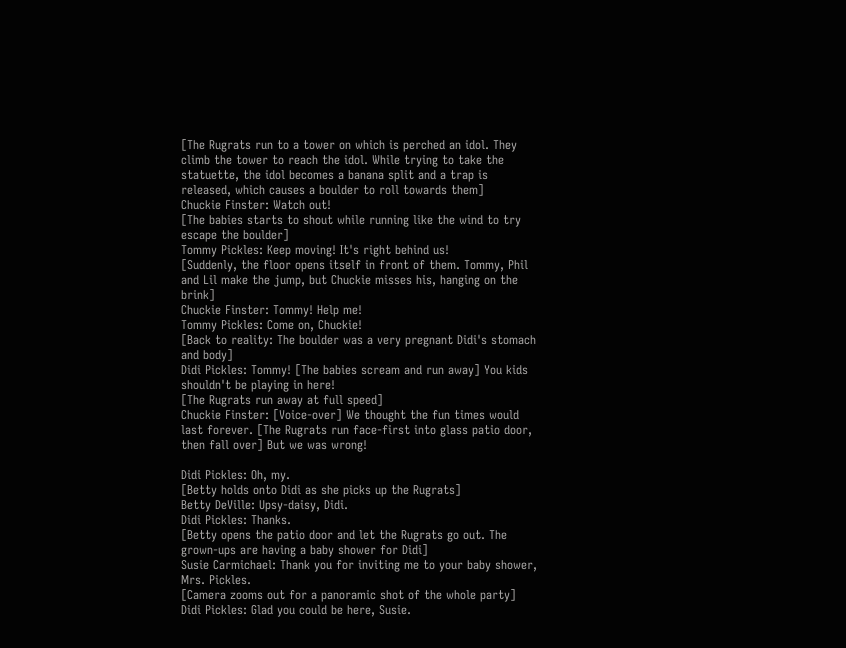[The Rugrats run to a tower on which is perched an idol. They climb the tower to reach the idol. While trying to take the statuette, the idol becomes a banana split and a trap is released, which causes a boulder to roll towards them]
Chuckie Finster: Watch out!
[The babies starts to shout while running like the wind to try escape the boulder]
Tommy Pickles: Keep moving! It's right behind us!
[Suddenly, the floor opens itself in front of them. Tommy, Phil and Lil make the jump, but Chuckie misses his, hanging on the brink]
Chuckie Finster: Tommy! Help me!
Tommy Pickles: Come on, Chuckie!
[Back to reality: The boulder was a very pregnant Didi's stomach and body]
Didi Pickles: Tommy! [The babies scream and run away] You kids shouldn't be playing in here!
[The Rugrats run away at full speed]
Chuckie Finster: [Voice-over] We thought the fun times would last forever. [The Rugrats run face-first into glass patio door, then fall over] But we was wrong!

Didi Pickles: Oh, my.
[Betty holds onto Didi as she picks up the Rugrats]
Betty DeVille: Upsy-daisy, Didi.
Didi Pickles: Thanks.
[Betty opens the patio door and let the Rugrats go out. The grown-ups are having a baby shower for Didi]
Susie Carmichael: Thank you for inviting me to your baby shower, Mrs. Pickles.
[Camera zooms out for a panoramic shot of the whole party]
Didi Pickles: Glad you could be here, Susie.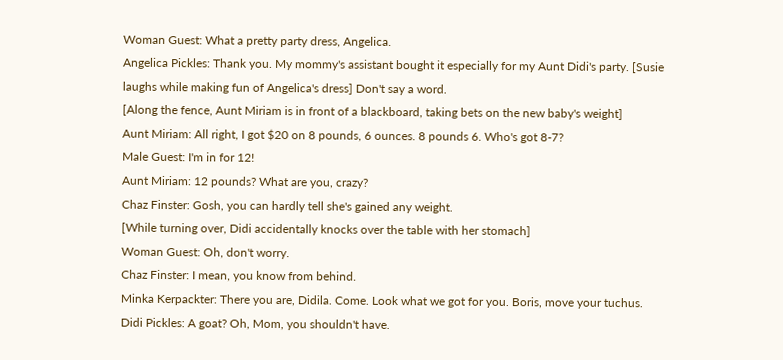Woman Guest: What a pretty party dress, Angelica.
Angelica Pickles: Thank you. My mommy's assistant bought it especially for my Aunt Didi's party. [Susie laughs while making fun of Angelica's dress] Don't say a word.
[Along the fence, Aunt Miriam is in front of a blackboard, taking bets on the new baby's weight]
Aunt Miriam: All right, I got $20 on 8 pounds, 6 ounces. 8 pounds 6. Who's got 8-7?
Male Guest: I'm in for 12!
Aunt Miriam: 12 pounds? What are you, crazy?
Chaz Finster: Gosh, you can hardly tell she's gained any weight.
[While turning over, Didi accidentally knocks over the table with her stomach]
Woman Guest: Oh, don't worry.
Chaz Finster: I mean, you know from behind.
Minka Kerpackter: There you are, Didila. Come. Look what we got for you. Boris, move your tuchus.
Didi Pickles: A goat? Oh, Mom, you shouldn't have.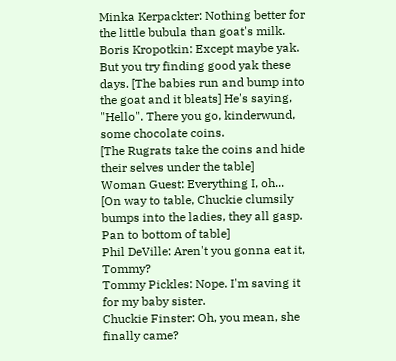Minka Kerpackter: Nothing better for the little bubula than goat's milk.
Boris Kropotkin: Except maybe yak. But you try finding good yak these days. [The babies run and bump into the goat and it bleats] He's saying, "Hello". There you go, kinderwund, some chocolate coins.
[The Rugrats take the coins and hide their selves under the table]
Woman Guest: Everything I, oh...
[On way to table, Chuckie clumsily bumps into the ladies, they all gasp. Pan to bottom of table]
Phil DeVille: Aren't you gonna eat it, Tommy?
Tommy Pickles: Nope. I'm saving it for my baby sister.
Chuckie Finster: Oh, you mean, she finally came?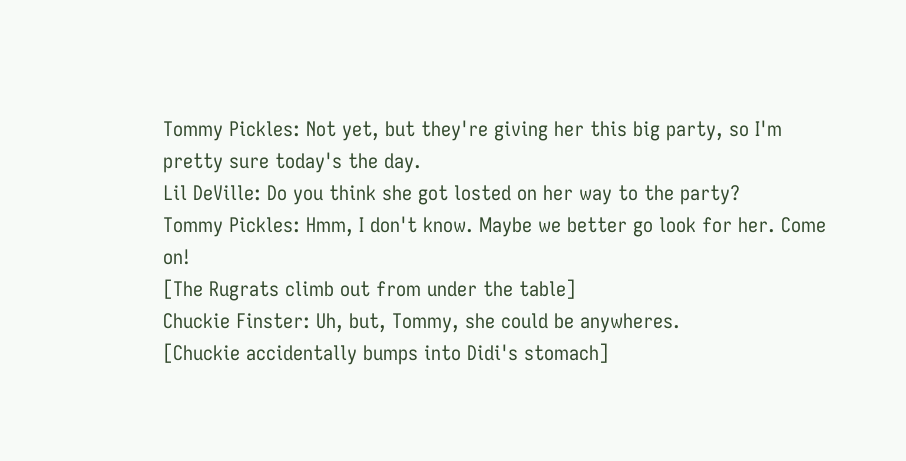Tommy Pickles: Not yet, but they're giving her this big party, so I'm pretty sure today's the day.
Lil DeVille: Do you think she got losted on her way to the party?
Tommy Pickles: Hmm, I don't know. Maybe we better go look for her. Come on!
[The Rugrats climb out from under the table]
Chuckie Finster: Uh, but, Tommy, she could be anywheres.
[Chuckie accidentally bumps into Didi's stomach]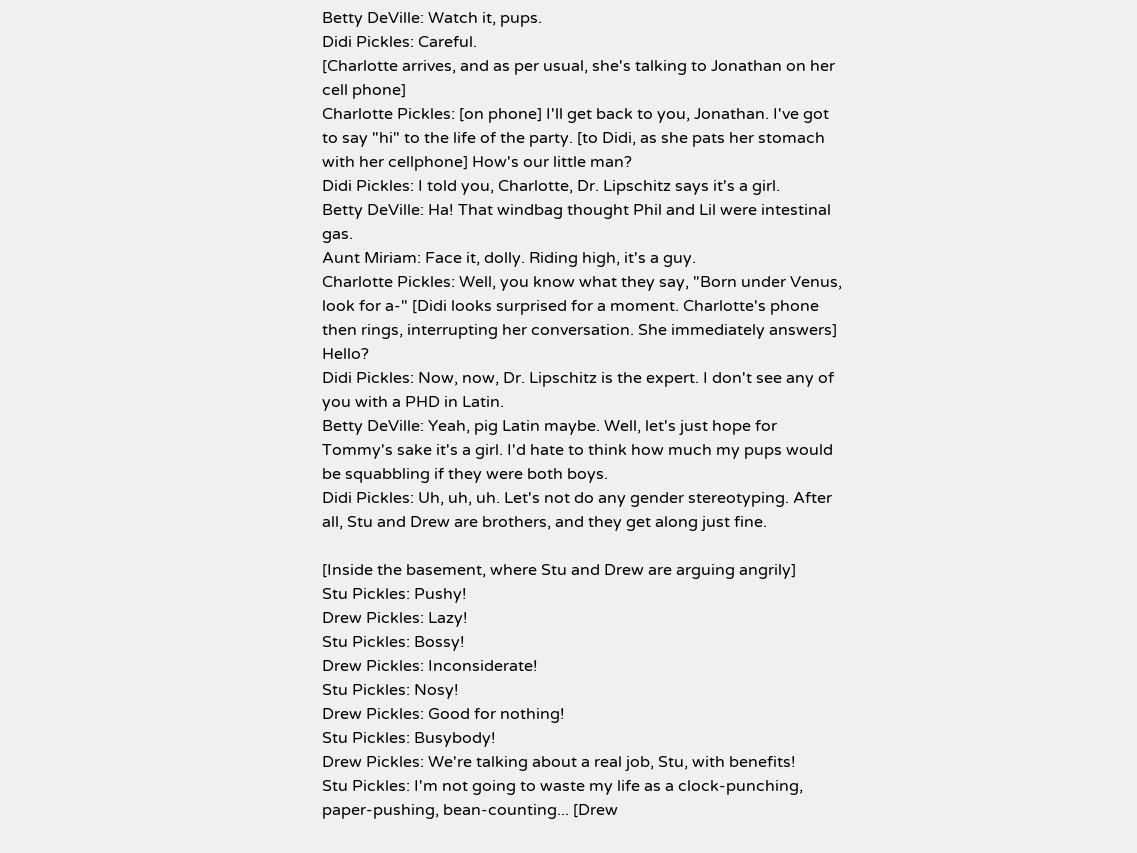Betty DeVille: Watch it, pups.
Didi Pickles: Careful.
[Charlotte arrives, and as per usual, she's talking to Jonathan on her cell phone]
Charlotte Pickles: [on phone] I'll get back to you, Jonathan. I've got to say "hi" to the life of the party. [to Didi, as she pats her stomach with her cellphone] How's our little man?
Didi Pickles: I told you, Charlotte, Dr. Lipschitz says it's a girl.
Betty DeVille: Ha! That windbag thought Phil and Lil were intestinal gas.
Aunt Miriam: Face it, dolly. Riding high, it's a guy.
Charlotte Pickles: Well, you know what they say, "Born under Venus, look for a-" [Didi looks surprised for a moment. Charlotte's phone then rings, interrupting her conversation. She immediately answers] Hello?
Didi Pickles: Now, now, Dr. Lipschitz is the expert. I don't see any of you with a PHD in Latin.
Betty DeVille: Yeah, pig Latin maybe. Well, let's just hope for Tommy's sake it's a girl. I'd hate to think how much my pups would be squabbling if they were both boys.
Didi Pickles: Uh, uh, uh. Let's not do any gender stereotyping. After all, Stu and Drew are brothers, and they get along just fine.

[Inside the basement, where Stu and Drew are arguing angrily]
Stu Pickles: Pushy!
Drew Pickles: Lazy!
Stu Pickles: Bossy!
Drew Pickles: Inconsiderate!
Stu Pickles: Nosy!
Drew Pickles: Good for nothing!
Stu Pickles: Busybody!
Drew Pickles: We're talking about a real job, Stu, with benefits!
Stu Pickles: I'm not going to waste my life as a clock-punching, paper-pushing, bean-counting... [Drew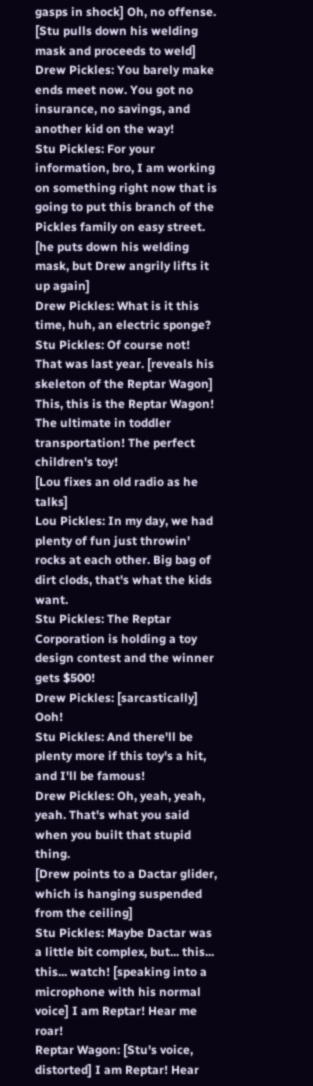gasps in shock] Oh, no offense.
[Stu pulls down his welding mask and proceeds to weld]
Drew Pickles: You barely make ends meet now. You got no insurance, no savings, and another kid on the way!
Stu Pickles: For your information, bro, I am working on something right now that is going to put this branch of the Pickles family on easy street. [he puts down his welding mask, but Drew angrily lifts it up again]
Drew Pickles: What is it this time, huh, an electric sponge?
Stu Pickles: Of course not! That was last year. [reveals his skeleton of the Reptar Wagon] This, this is the Reptar Wagon! The ultimate in toddler transportation! The perfect children's toy!
[Lou fixes an old radio as he talks]
Lou Pickles: In my day, we had plenty of fun just throwin' rocks at each other. Big bag of dirt clods, that's what the kids want.
Stu Pickles: The Reptar Corporation is holding a toy design contest and the winner gets $500!
Drew Pickles: [sarcastically] Ooh!
Stu Pickles: And there'll be plenty more if this toy's a hit, and I'll be famous!
Drew Pickles: Oh, yeah, yeah, yeah. That's what you said when you built that stupid thing.
[Drew points to a Dactar glider, which is hanging suspended from the ceiling]
Stu Pickles: Maybe Dactar was a little bit complex, but... this... this... watch! [speaking into a microphone with his normal voice] I am Reptar! Hear me roar!
Reptar Wagon: [Stu's voice, distorted] I am Reptar! Hear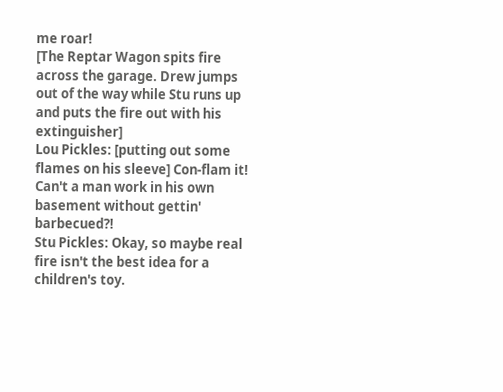me roar!
[The Reptar Wagon spits fire across the garage. Drew jumps out of the way while Stu runs up and puts the fire out with his extinguisher]
Lou Pickles: [putting out some flames on his sleeve] Con-flam it! Can't a man work in his own basement without gettin' barbecued?!
Stu Pickles: Okay, so maybe real fire isn't the best idea for a children's toy.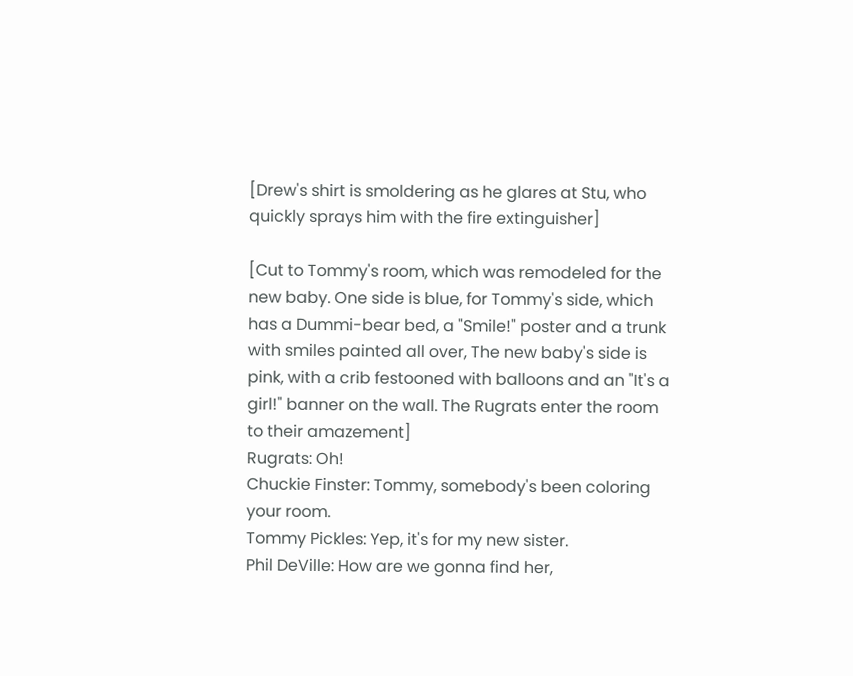[Drew's shirt is smoldering as he glares at Stu, who quickly sprays him with the fire extinguisher]

[Cut to Tommy's room, which was remodeled for the new baby. One side is blue, for Tommy's side, which has a Dummi-bear bed, a "Smile!" poster and a trunk with smiles painted all over, The new baby's side is pink, with a crib festooned with balloons and an "It's a girl!" banner on the wall. The Rugrats enter the room to their amazement]
Rugrats: Oh!
Chuckie Finster: Tommy, somebody's been coloring your room.
Tommy Pickles: Yep, it's for my new sister.
Phil DeVille: How are we gonna find her,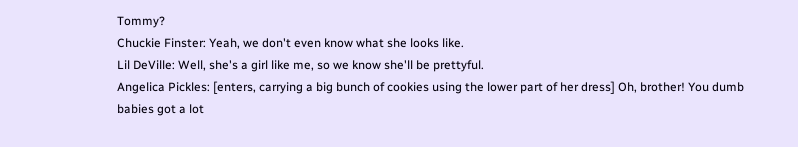Tommy?
Chuckie Finster: Yeah, we don't even know what she looks like.
Lil DeVille: Well, she's a girl like me, so we know she'll be prettyful.
Angelica Pickles: [enters, carrying a big bunch of cookies using the lower part of her dress] Oh, brother! You dumb babies got a lot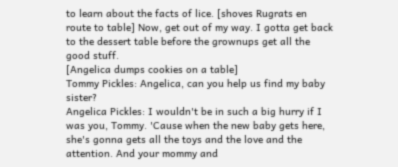to learn about the facts of lice. [shoves Rugrats en route to table] Now, get out of my way. I gotta get back to the dessert table before the grownups get all the good stuff.
[Angelica dumps cookies on a table]
Tommy Pickles: Angelica, can you help us find my baby sister?
Angelica Pickles: I wouldn't be in such a big hurry if I was you, Tommy. 'Cause when the new baby gets here, she's gonna gets all the toys and the love and the attention. And your mommy and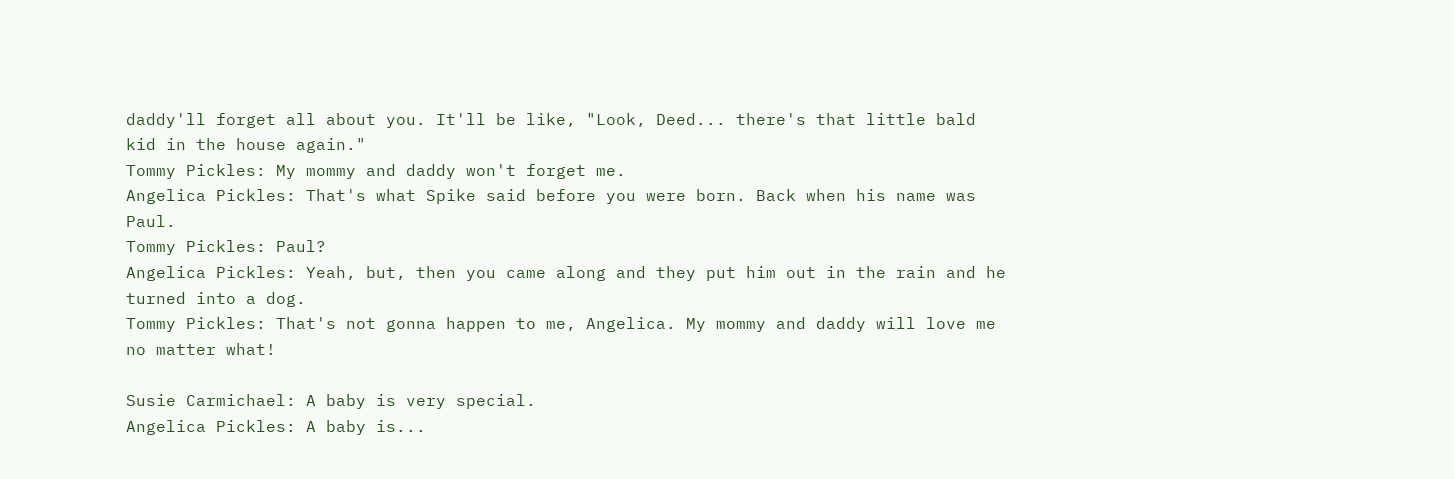daddy'll forget all about you. It'll be like, "Look, Deed... there's that little bald kid in the house again."
Tommy Pickles: My mommy and daddy won't forget me.
Angelica Pickles: That's what Spike said before you were born. Back when his name was Paul.
Tommy Pickles: Paul?
Angelica Pickles: Yeah, but, then you came along and they put him out in the rain and he turned into a dog.
Tommy Pickles: That's not gonna happen to me, Angelica. My mommy and daddy will love me no matter what!

Susie Carmichael: A baby is very special.
Angelica Pickles: A baby is...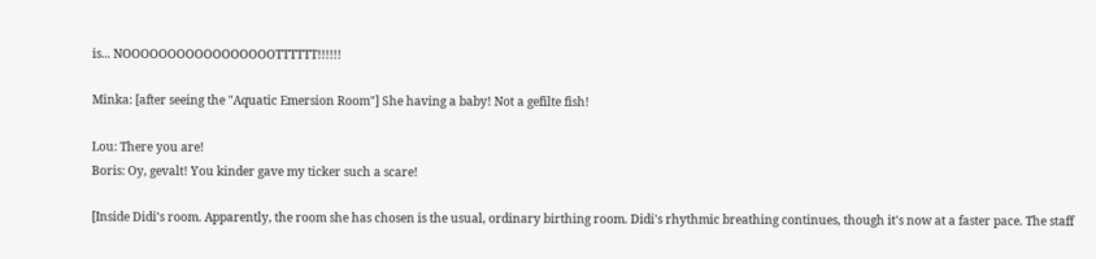is... NOOOOOOOOOOOOOOOOOTTTTTT!!!!!!

Minka: [after seeing the "Aquatic Emersion Room"] She having a baby! Not a gefilte fish!

Lou: There you are!
Boris: Oy, gevalt! You kinder gave my ticker such a scare!

[Inside Didi's room. Apparently, the room she has chosen is the usual, ordinary birthing room. Didi's rhythmic breathing continues, though it's now at a faster pace. The staff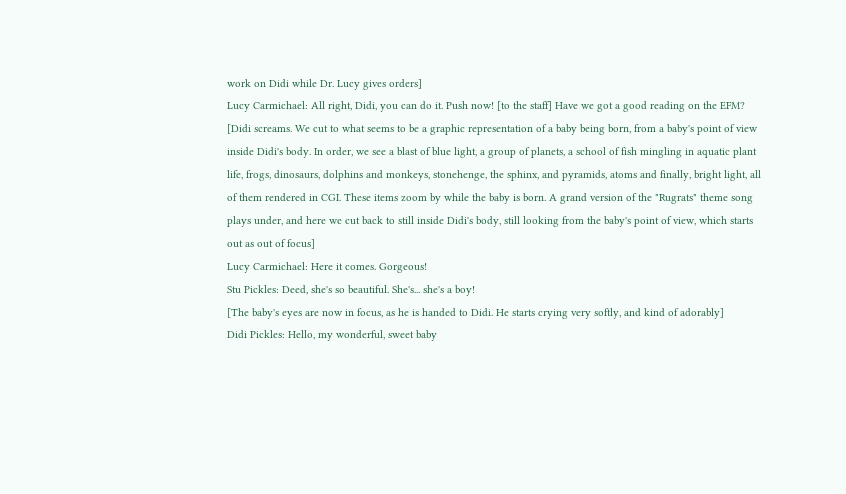work on Didi while Dr. Lucy gives orders]
Lucy Carmichael: All right, Didi, you can do it. Push now! [to the staff] Have we got a good reading on the EFM?
[Didi screams. We cut to what seems to be a graphic representation of a baby being born, from a baby's point of view inside Didi's body. In order, we see a blast of blue light, a group of planets, a school of fish mingling in aquatic plant life, frogs, dinosaurs, dolphins and monkeys, stonehenge, the sphinx, and pyramids, atoms and finally, bright light, all of them rendered in CGI. These items zoom by while the baby is born. A grand version of the "Rugrats" theme song plays under, and here we cut back to still inside Didi's body, still looking from the baby's point of view, which starts out as out of focus]
Lucy Carmichael: Here it comes. Gorgeous!
Stu Pickles: Deed, she's so beautiful. She's... she's a boy!
[The baby's eyes are now in focus, as he is handed to Didi. He starts crying very softly, and kind of adorably]
Didi Pickles: Hello, my wonderful, sweet baby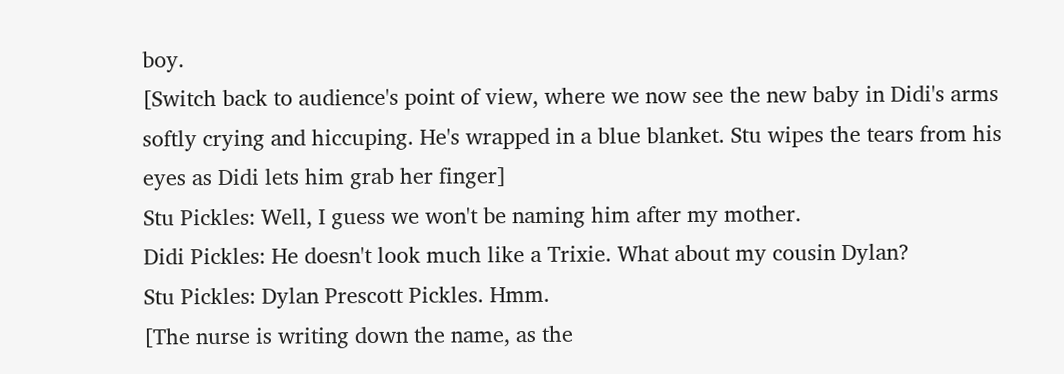boy.
[Switch back to audience's point of view, where we now see the new baby in Didi's arms softly crying and hiccuping. He's wrapped in a blue blanket. Stu wipes the tears from his eyes as Didi lets him grab her finger]
Stu Pickles: Well, I guess we won't be naming him after my mother.
Didi Pickles: He doesn't look much like a Trixie. What about my cousin Dylan?
Stu Pickles: Dylan Prescott Pickles. Hmm.
[The nurse is writing down the name, as the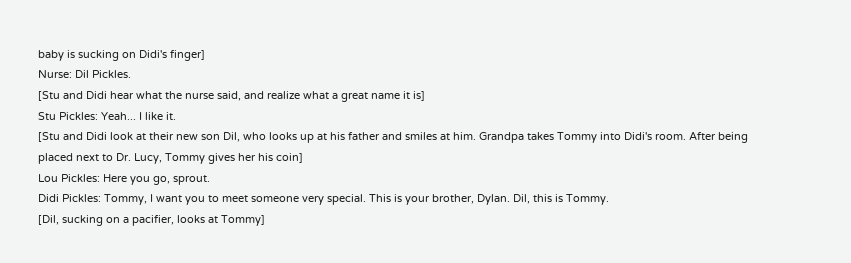baby is sucking on Didi's finger]
Nurse: Dil Pickles.
[Stu and Didi hear what the nurse said, and realize what a great name it is]
Stu Pickles: Yeah... I like it.
[Stu and Didi look at their new son Dil, who looks up at his father and smiles at him. Grandpa takes Tommy into Didi's room. After being placed next to Dr. Lucy, Tommy gives her his coin]
Lou Pickles: Here you go, sprout.
Didi Pickles: Tommy, I want you to meet someone very special. This is your brother, Dylan. Dil, this is Tommy.
[Dil, sucking on a pacifier, looks at Tommy]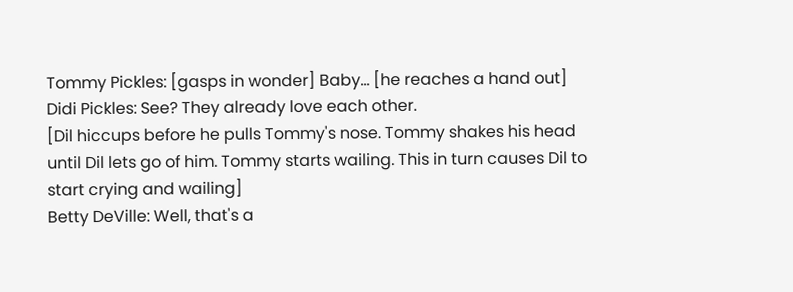Tommy Pickles: [gasps in wonder] Baby... [he reaches a hand out]
Didi Pickles: See? They already love each other.
[Dil hiccups before he pulls Tommy's nose. Tommy shakes his head until Dil lets go of him. Tommy starts wailing. This in turn causes Dil to start crying and wailing]
Betty DeVille: Well, that's a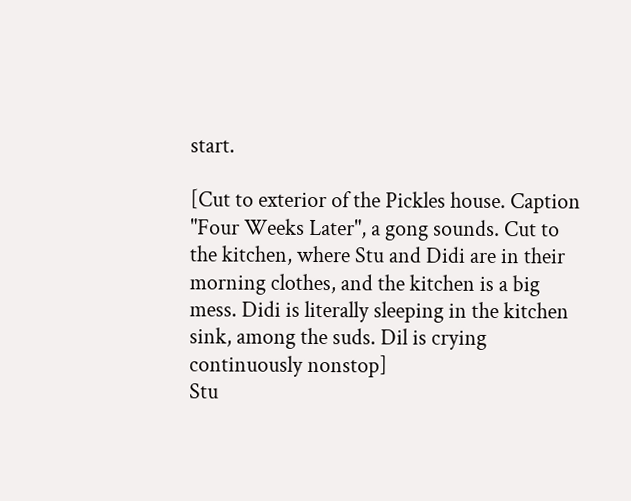start.

[Cut to exterior of the Pickles house. Caption "Four Weeks Later", a gong sounds. Cut to the kitchen, where Stu and Didi are in their morning clothes, and the kitchen is a big mess. Didi is literally sleeping in the kitchen sink, among the suds. Dil is crying continuously nonstop]
Stu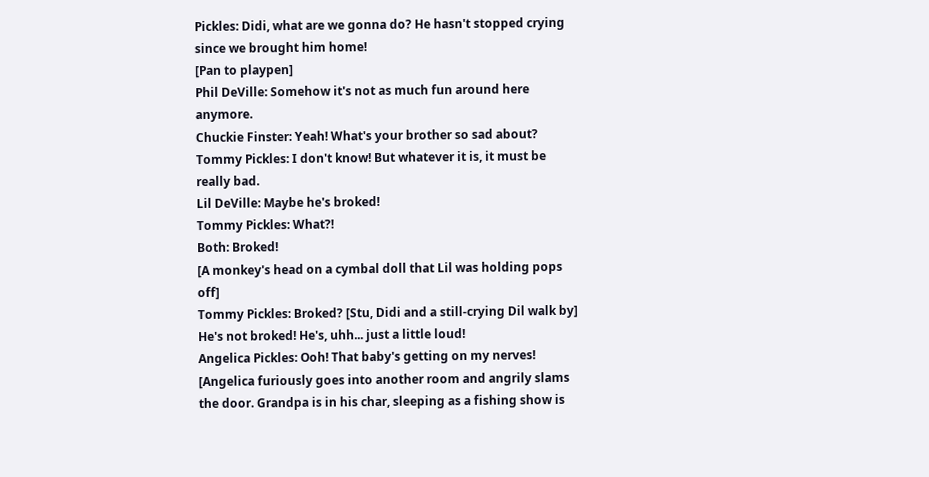Pickles: Didi, what are we gonna do? He hasn't stopped crying since we brought him home!
[Pan to playpen]
Phil DeVille: Somehow it's not as much fun around here anymore.
Chuckie Finster: Yeah! What's your brother so sad about?
Tommy Pickles: I don't know! But whatever it is, it must be really bad.
Lil DeVille: Maybe he's broked!
Tommy Pickles: What?!
Both: Broked!
[A monkey's head on a cymbal doll that Lil was holding pops off]
Tommy Pickles: Broked? [Stu, Didi and a still-crying Dil walk by] He's not broked! He's, uhh... just a little loud!
Angelica Pickles: Ooh! That baby's getting on my nerves!
[Angelica furiously goes into another room and angrily slams the door. Grandpa is in his char, sleeping as a fishing show is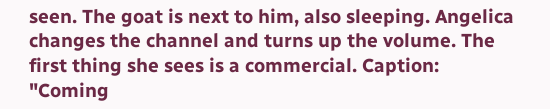seen. The goat is next to him, also sleeping. Angelica changes the channel and turns up the volume. The first thing she sees is a commercial. Caption: "Coming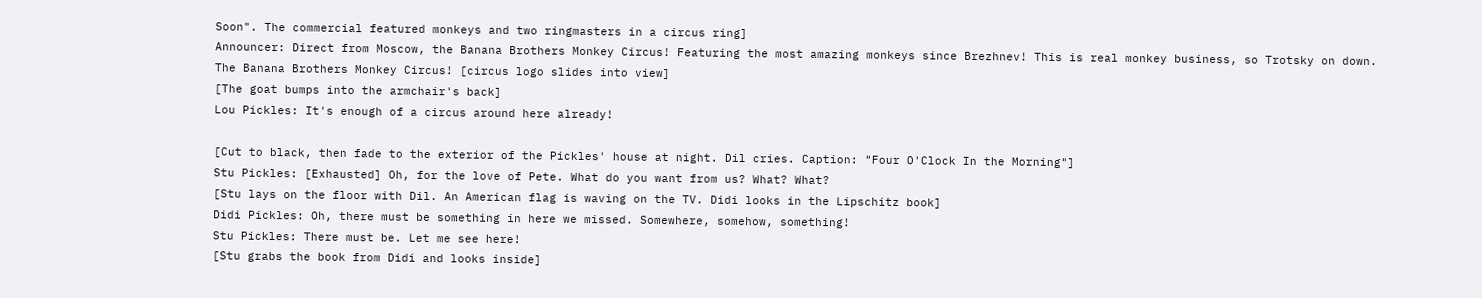Soon". The commercial featured monkeys and two ringmasters in a circus ring]
Announcer: Direct from Moscow, the Banana Brothers Monkey Circus! Featuring the most amazing monkeys since Brezhnev! This is real monkey business, so Trotsky on down. The Banana Brothers Monkey Circus! [circus logo slides into view]
[The goat bumps into the armchair's back]
Lou Pickles: It's enough of a circus around here already!

[Cut to black, then fade to the exterior of the Pickles' house at night. Dil cries. Caption: "Four O'Clock In the Morning"]
Stu Pickles: [Exhausted] Oh, for the love of Pete. What do you want from us? What? What?
[Stu lays on the floor with Dil. An American flag is waving on the TV. Didi looks in the Lipschitz book]
Didi Pickles: Oh, there must be something in here we missed. Somewhere, somehow, something!
Stu Pickles: There must be. Let me see here!
[Stu grabs the book from Didi and looks inside]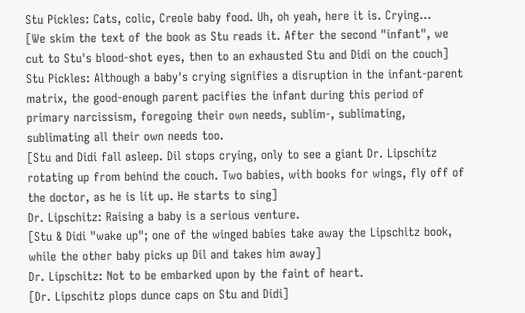Stu Pickles: Cats, colic, Creole baby food. Uh, oh yeah, here it is. Crying...
[We skim the text of the book as Stu reads it. After the second "infant", we cut to Stu's blood-shot eyes, then to an exhausted Stu and Didi on the couch]
Stu Pickles: Although a baby's crying signifies a disruption in the infant-parent matrix, the good-enough parent pacifies the infant during this period of primary narcissism, foregoing their own needs, sublim-, sublimating, sublimating all their own needs too.
[Stu and Didi fall asleep. Dil stops crying, only to see a giant Dr. Lipschitz rotating up from behind the couch. Two babies, with books for wings, fly off of the doctor, as he is lit up. He starts to sing]
Dr. Lipschitz: Raising a baby is a serious venture.
[Stu & Didi "wake up"; one of the winged babies take away the Lipschitz book, while the other baby picks up Dil and takes him away]
Dr. Lipschitz: Not to be embarked upon by the faint of heart.
[Dr. Lipschitz plops dunce caps on Stu and Didi]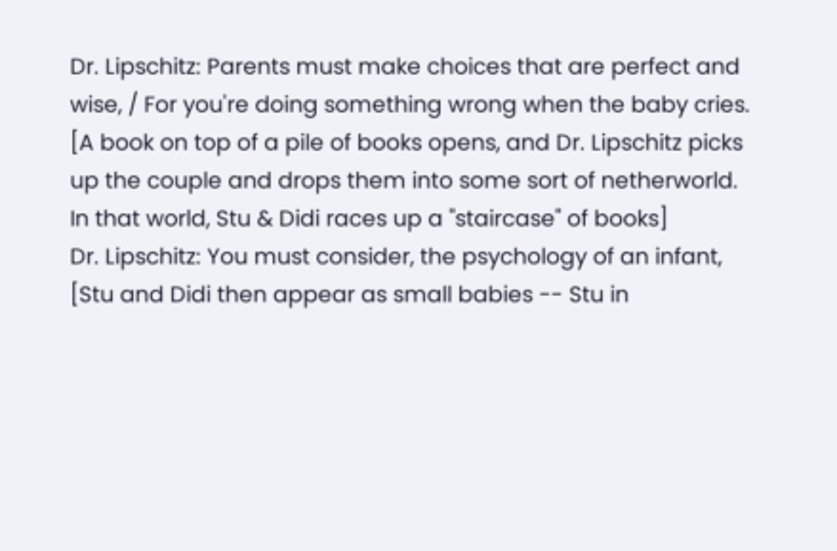Dr. Lipschitz: Parents must make choices that are perfect and wise, / For you're doing something wrong when the baby cries.
[A book on top of a pile of books opens, and Dr. Lipschitz picks up the couple and drops them into some sort of netherworld. In that world, Stu & Didi races up a "staircase" of books]
Dr. Lipschitz: You must consider, the psychology of an infant,
[Stu and Didi then appear as small babies -- Stu in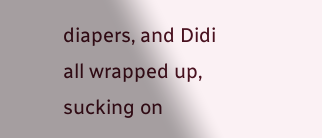diapers, and Didi all wrapped up, sucking on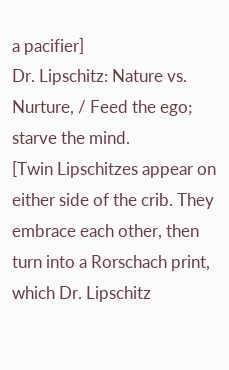a pacifier]
Dr. Lipschitz: Nature vs. Nurture, / Feed the ego; starve the mind.
[Twin Lipschitzes appear on either side of the crib. They embrace each other, then turn into a Rorschach print, which Dr. Lipschitz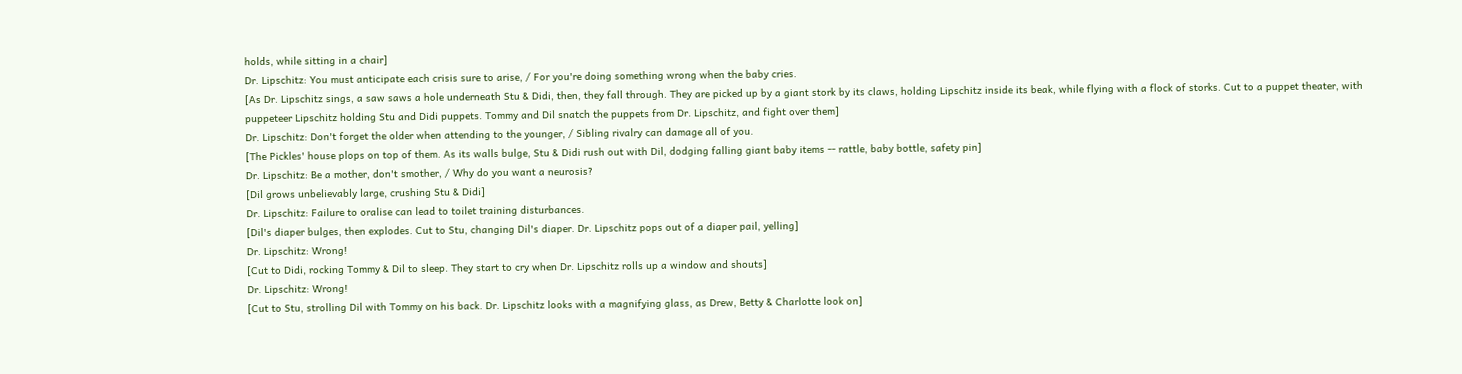holds, while sitting in a chair]
Dr. Lipschitz: You must anticipate each crisis sure to arise, / For you're doing something wrong when the baby cries.
[As Dr. Lipschitz sings, a saw saws a hole underneath Stu & Didi, then, they fall through. They are picked up by a giant stork by its claws, holding Lipschitz inside its beak, while flying with a flock of storks. Cut to a puppet theater, with puppeteer Lipschitz holding Stu and Didi puppets. Tommy and Dil snatch the puppets from Dr. Lipschitz, and fight over them]
Dr. Lipschitz: Don't forget the older when attending to the younger, / Sibling rivalry can damage all of you.
[The Pickles' house plops on top of them. As its walls bulge, Stu & Didi rush out with Dil, dodging falling giant baby items -- rattle, baby bottle, safety pin]
Dr. Lipschitz: Be a mother, don't smother, / Why do you want a neurosis?
[Dil grows unbelievably large, crushing Stu & Didi]
Dr. Lipschitz: Failure to oralise can lead to toilet training disturbances.
[Dil's diaper bulges, then explodes. Cut to Stu, changing Dil's diaper. Dr. Lipschitz pops out of a diaper pail, yelling]
Dr. Lipschitz: Wrong!
[Cut to Didi, rocking Tommy & Dil to sleep. They start to cry when Dr. Lipschitz rolls up a window and shouts]
Dr. Lipschitz: Wrong!
[Cut to Stu, strolling Dil with Tommy on his back. Dr. Lipschitz looks with a magnifying glass, as Drew, Betty & Charlotte look on]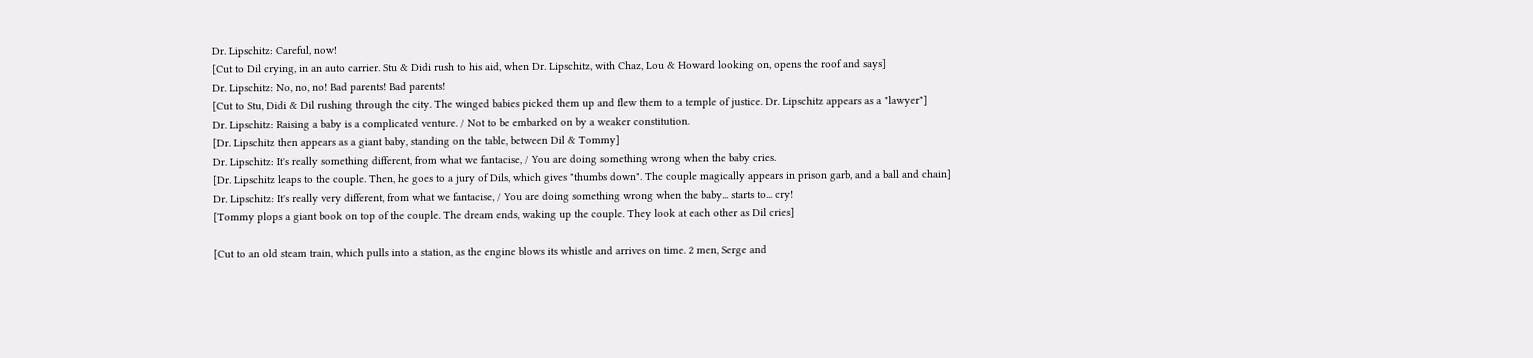Dr. Lipschitz: Careful, now!
[Cut to Dil crying, in an auto carrier. Stu & Didi rush to his aid, when Dr. Lipschitz, with Chaz, Lou & Howard looking on, opens the roof and says]
Dr. Lipschitz: No, no, no! Bad parents! Bad parents!
[Cut to Stu, Didi & Dil rushing through the city. The winged babies picked them up and flew them to a temple of justice. Dr. Lipschitz appears as a "lawyer"]
Dr. Lipschitz: Raising a baby is a complicated venture. / Not to be embarked on by a weaker constitution.
[Dr. Lipschitz then appears as a giant baby, standing on the table, between Dil & Tommy]
Dr. Lipschitz: It's really something different, from what we fantacise, / You are doing something wrong when the baby cries.
[Dr. Lipschitz leaps to the couple. Then, he goes to a jury of Dils, which gives "thumbs down". The couple magically appears in prison garb, and a ball and chain]
Dr. Lipschitz: It's really very different, from what we fantacise, / You are doing something wrong when the baby... starts to... cry!
[Tommy plops a giant book on top of the couple. The dream ends, waking up the couple. They look at each other as Dil cries]

[Cut to an old steam train, which pulls into a station, as the engine blows its whistle and arrives on time. 2 men, Serge and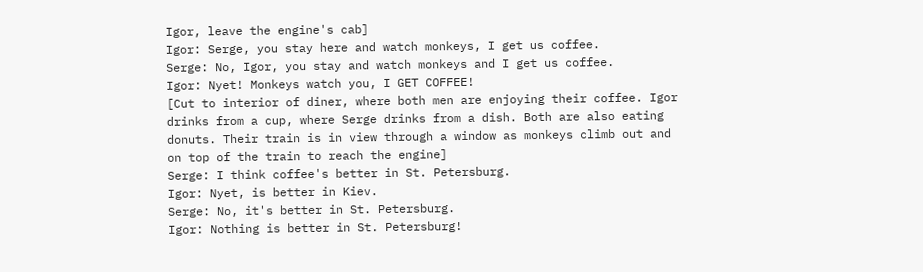Igor, leave the engine's cab]
Igor: Serge, you stay here and watch monkeys, I get us coffee.
Serge: No, Igor, you stay and watch monkeys and I get us coffee.
Igor: Nyet! Monkeys watch you, I GET COFFEE!
[Cut to interior of diner, where both men are enjoying their coffee. Igor drinks from a cup, where Serge drinks from a dish. Both are also eating donuts. Their train is in view through a window as monkeys climb out and on top of the train to reach the engine]
Serge: I think coffee's better in St. Petersburg.
Igor: Nyet, is better in Kiev.
Serge: No, it's better in St. Petersburg.
Igor: Nothing is better in St. Petersburg!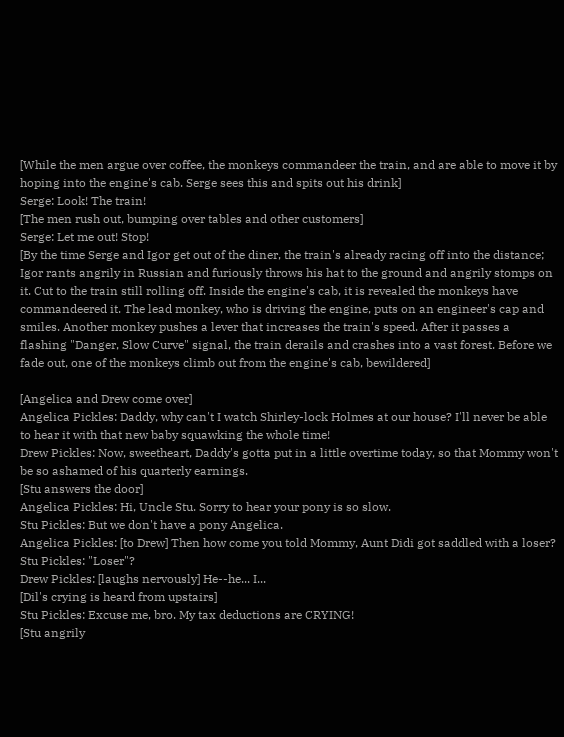[While the men argue over coffee, the monkeys commandeer the train, and are able to move it by hoping into the engine's cab. Serge sees this and spits out his drink]
Serge: Look! The train!
[The men rush out, bumping over tables and other customers]
Serge: Let me out! Stop!
[By the time Serge and Igor get out of the diner, the train's already racing off into the distance; Igor rants angrily in Russian and furiously throws his hat to the ground and angrily stomps on it. Cut to the train still rolling off. Inside the engine's cab, it is revealed the monkeys have commandeered it. The lead monkey, who is driving the engine, puts on an engineer's cap and smiles. Another monkey pushes a lever that increases the train's speed. After it passes a flashing "Danger, Slow Curve" signal, the train derails and crashes into a vast forest. Before we fade out, one of the monkeys climb out from the engine's cab, bewildered]

[Angelica and Drew come over]
Angelica Pickles: Daddy, why can't I watch Shirley-lock Holmes at our house? I'll never be able to hear it with that new baby squawking the whole time!
Drew Pickles: Now, sweetheart, Daddy's gotta put in a little overtime today, so that Mommy won't be so ashamed of his quarterly earnings.
[Stu answers the door]
Angelica Pickles: Hi, Uncle Stu. Sorry to hear your pony is so slow.
Stu Pickles: But we don't have a pony Angelica.
Angelica Pickles: [to Drew] Then how come you told Mommy, Aunt Didi got saddled with a loser?
Stu Pickles: "Loser"?
Drew Pickles: [laughs nervously] He--he... I...
[Dil's crying is heard from upstairs]
Stu Pickles: Excuse me, bro. My tax deductions are CRYING!
[Stu angrily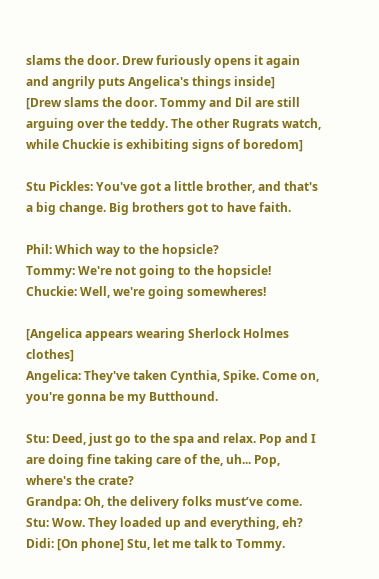slams the door. Drew furiously opens it again and angrily puts Angelica's things inside]
[Drew slams the door. Tommy and Dil are still arguing over the teddy. The other Rugrats watch, while Chuckie is exhibiting signs of boredom]

Stu Pickles: You've got a little brother, and that's a big change. Big brothers got to have faith.

Phil: Which way to the hopsicle?
Tommy: We're not going to the hopsicle!
Chuckie: Well, we're going somewheres!

[Angelica appears wearing Sherlock Holmes clothes]
Angelica: They've taken Cynthia, Spike. Come on, you're gonna be my Butthound.

Stu: Deed, just go to the spa and relax. Pop and I are doing fine taking care of the, uh... Pop, where's the crate?
Grandpa: Oh, the delivery folks must’ve come.
Stu: Wow. They loaded up and everything, eh?
Didi: [On phone] Stu, let me talk to Tommy.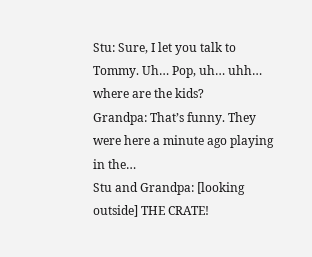Stu: Sure, I let you talk to Tommy. Uh… Pop, uh… uhh… where are the kids?
Grandpa: That’s funny. They were here a minute ago playing in the…
Stu and Grandpa: [looking outside] THE CRATE!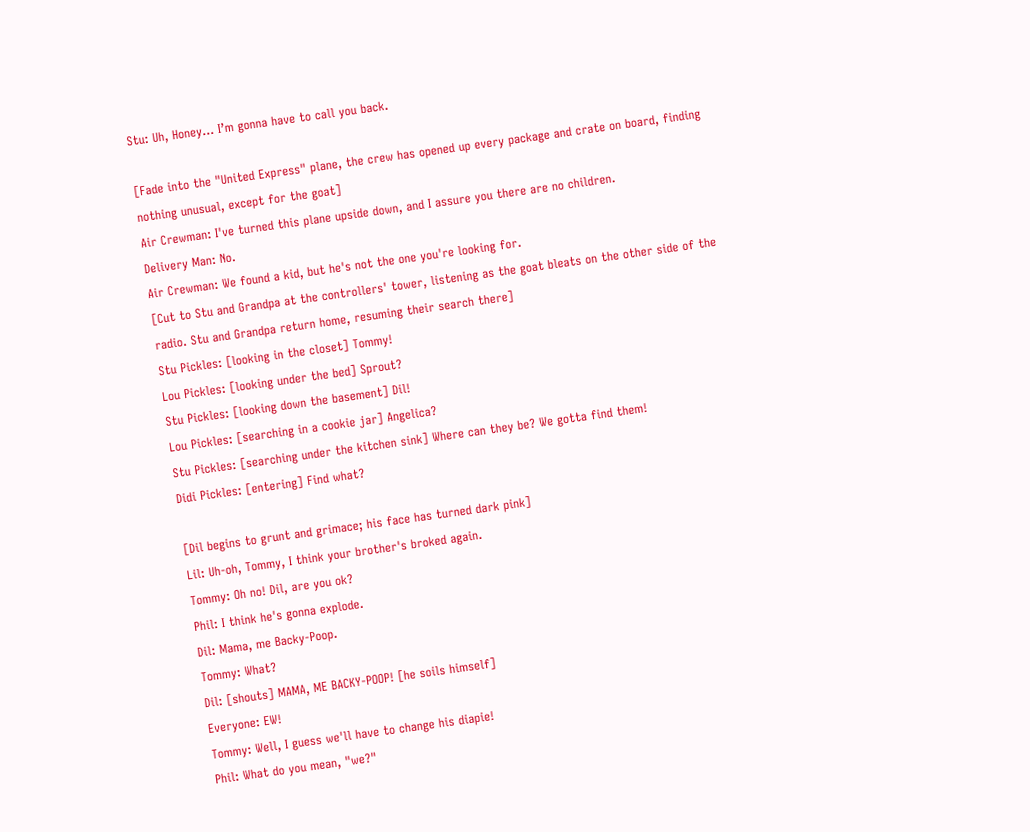Stu: Uh, Honey… I’m gonna have to call you back.

[Fade into the "United Express" plane, the crew has opened up every package and crate on board, finding nothing unusual, except for the goat]
Air Crewman: I've turned this plane upside down, and I assure you there are no children.
Delivery Man: No.
Air Crewman: We found a kid, but he's not the one you're looking for.
[Cut to Stu and Grandpa at the controllers' tower, listening as the goat bleats on the other side of the radio. Stu and Grandpa return home, resuming their search there]
Stu Pickles: [looking in the closet] Tommy!
Lou Pickles: [looking under the bed] Sprout?
Stu Pickles: [looking down the basement] Dil!
Lou Pickles: [searching in a cookie jar] Angelica?
Stu Pickles: [searching under the kitchen sink] Where can they be? We gotta find them!
Didi Pickles: [entering] Find what?

[Dil begins to grunt and grimace; his face has turned dark pink]
Lil: Uh-oh, Tommy, I think your brother's broked again.
Tommy: Oh no! Dil, are you ok?
Phil: I think he's gonna explode.
Dil: Mama, me Backy-Poop.
Tommy: What?
Dil: [shouts] MAMA, ME BACKY-POOP! [he soils himself]
Everyone: EW!
Tommy: Well, I guess we'll have to change his diapie!
Phil: What do you mean, "we?"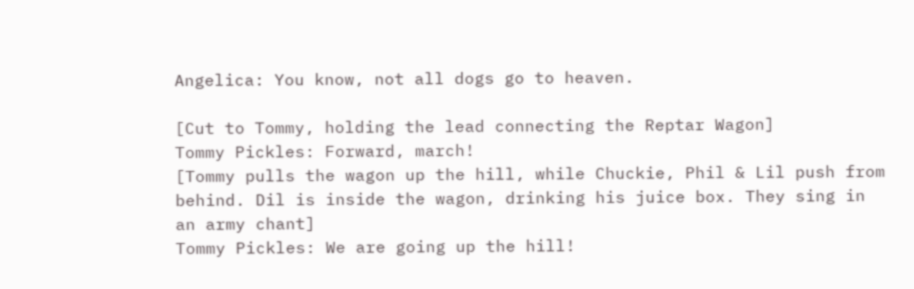Angelica: You know, not all dogs go to heaven.

[Cut to Tommy, holding the lead connecting the Reptar Wagon]
Tommy Pickles: Forward, march!
[Tommy pulls the wagon up the hill, while Chuckie, Phil & Lil push from behind. Dil is inside the wagon, drinking his juice box. They sing in an army chant]
Tommy Pickles: We are going up the hill!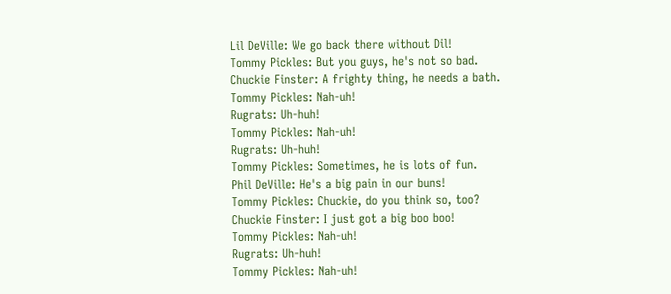Lil DeVille: We go back there without Dil!
Tommy Pickles: But you guys, he's not so bad.
Chuckie Finster: A frighty thing, he needs a bath.
Tommy Pickles: Nah-uh!
Rugrats: Uh-huh!
Tommy Pickles: Nah-uh!
Rugrats: Uh-huh!
Tommy Pickles: Sometimes, he is lots of fun.
Phil DeVille: He's a big pain in our buns!
Tommy Pickles: Chuckie, do you think so, too?
Chuckie Finster: I just got a big boo boo!
Tommy Pickles: Nah-uh!
Rugrats: Uh-huh!
Tommy Pickles: Nah-uh!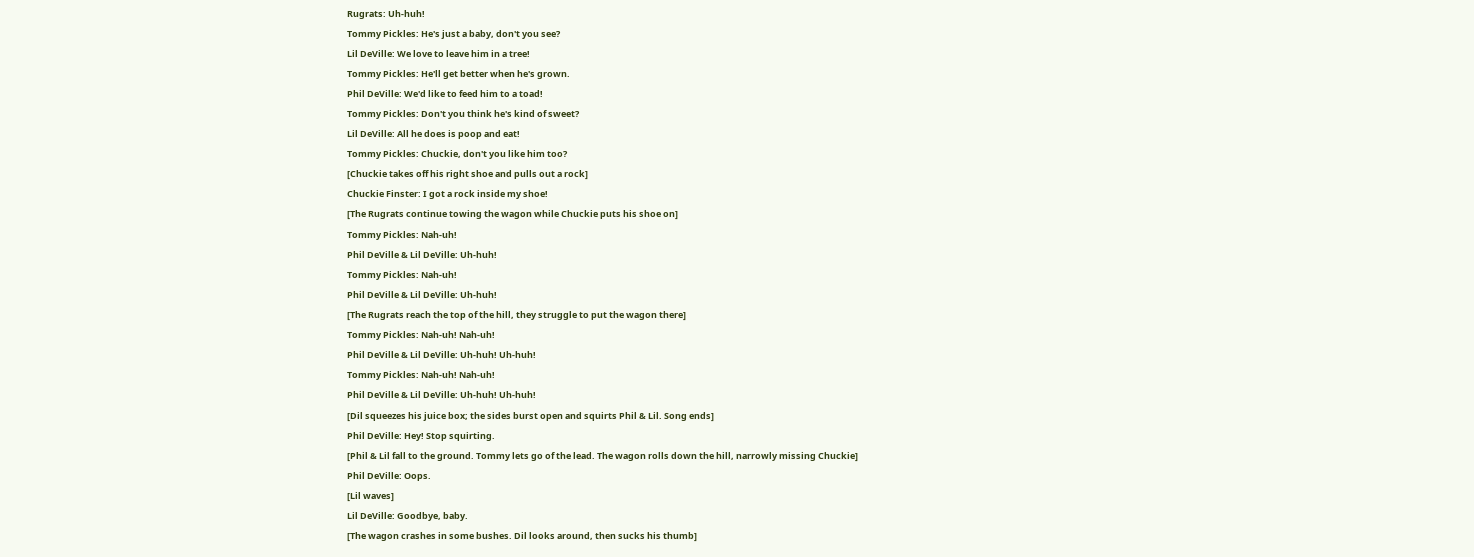Rugrats: Uh-huh!
Tommy Pickles: He's just a baby, don't you see?
Lil DeVille: We love to leave him in a tree!
Tommy Pickles: He'll get better when he's grown.
Phil DeVille: We'd like to feed him to a toad!
Tommy Pickles: Don't you think he's kind of sweet?
Lil DeVille: All he does is poop and eat!
Tommy Pickles: Chuckie, don't you like him too?
[Chuckie takes off his right shoe and pulls out a rock]
Chuckie Finster: I got a rock inside my shoe!
[The Rugrats continue towing the wagon while Chuckie puts his shoe on]
Tommy Pickles: Nah-uh!
Phil DeVille & Lil DeVille: Uh-huh!
Tommy Pickles: Nah-uh!
Phil DeVille & Lil DeVille: Uh-huh!
[The Rugrats reach the top of the hill, they struggle to put the wagon there]
Tommy Pickles: Nah-uh! Nah-uh!
Phil DeVille & Lil DeVille: Uh-huh! Uh-huh!
Tommy Pickles: Nah-uh! Nah-uh!
Phil DeVille & Lil DeVille: Uh-huh! Uh-huh!
[Dil squeezes his juice box; the sides burst open and squirts Phil & Lil. Song ends]
Phil DeVille: Hey! Stop squirting.
[Phil & Lil fall to the ground. Tommy lets go of the lead. The wagon rolls down the hill, narrowly missing Chuckie]
Phil DeVille: Oops.
[Lil waves]
Lil DeVille: Goodbye, baby.
[The wagon crashes in some bushes. Dil looks around, then sucks his thumb]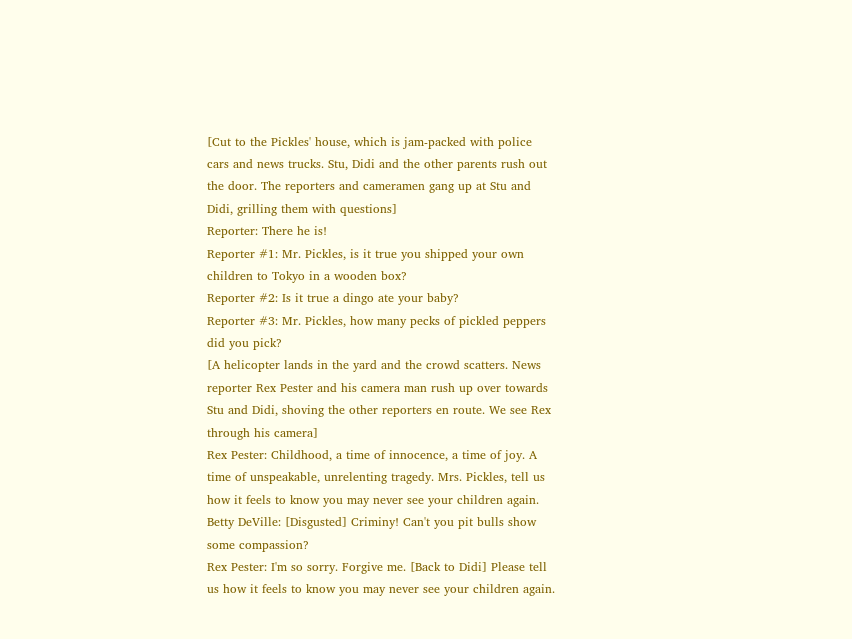[Cut to the Pickles' house, which is jam-packed with police cars and news trucks. Stu, Didi and the other parents rush out the door. The reporters and cameramen gang up at Stu and Didi, grilling them with questions]
Reporter: There he is!
Reporter #1: Mr. Pickles, is it true you shipped your own children to Tokyo in a wooden box?
Reporter #2: Is it true a dingo ate your baby?
Reporter #3: Mr. Pickles, how many pecks of pickled peppers did you pick?
[A helicopter lands in the yard and the crowd scatters. News reporter Rex Pester and his camera man rush up over towards Stu and Didi, shoving the other reporters en route. We see Rex through his camera]
Rex Pester: Childhood, a time of innocence, a time of joy. A time of unspeakable, unrelenting tragedy. Mrs. Pickles, tell us how it feels to know you may never see your children again.
Betty DeVille: [Disgusted] Criminy! Can't you pit bulls show some compassion?
Rex Pester: I'm so sorry. Forgive me. [Back to Didi] Please tell us how it feels to know you may never see your children again.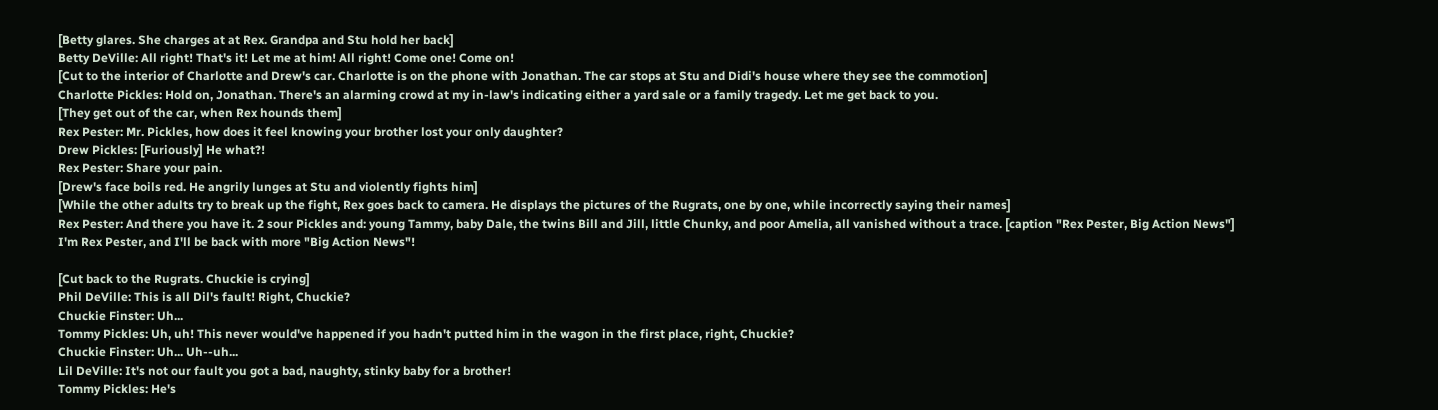[Betty glares. She charges at at Rex. Grandpa and Stu hold her back]
Betty DeVille: All right! That's it! Let me at him! All right! Come one! Come on!
[Cut to the interior of Charlotte and Drew's car. Charlotte is on the phone with Jonathan. The car stops at Stu and Didi's house where they see the commotion]
Charlotte Pickles: Hold on, Jonathan. There's an alarming crowd at my in-law's indicating either a yard sale or a family tragedy. Let me get back to you.
[They get out of the car, when Rex hounds them]
Rex Pester: Mr. Pickles, how does it feel knowing your brother lost your only daughter?
Drew Pickles: [Furiously] He what?!
Rex Pester: Share your pain.
[Drew's face boils red. He angrily lunges at Stu and violently fights him]
[While the other adults try to break up the fight, Rex goes back to camera. He displays the pictures of the Rugrats, one by one, while incorrectly saying their names]
Rex Pester: And there you have it. 2 sour Pickles and: young Tammy, baby Dale, the twins Bill and Jill, little Chunky, and poor Amelia, all vanished without a trace. [caption "Rex Pester, Big Action News"] I'm Rex Pester, and I'll be back with more "Big Action News"!

[Cut back to the Rugrats. Chuckie is crying]
Phil DeVille: This is all Dil's fault! Right, Chuckie?
Chuckie Finster: Uh...
Tommy Pickles: Uh, uh! This never would've happened if you hadn't putted him in the wagon in the first place, right, Chuckie?
Chuckie Finster: Uh... Uh--uh...
Lil DeVille: It's not our fault you got a bad, naughty, stinky baby for a brother!
Tommy Pickles: He's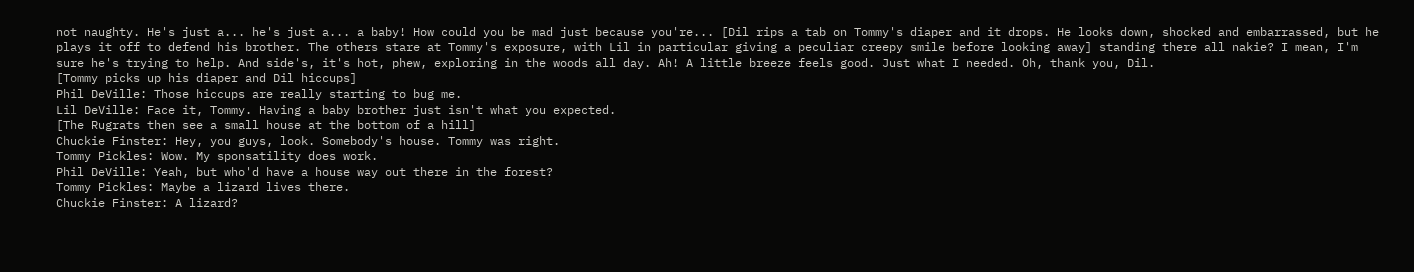not naughty. He's just a... he's just a... a baby! How could you be mad just because you're... [Dil rips a tab on Tommy's diaper and it drops. He looks down, shocked and embarrassed, but he plays it off to defend his brother. The others stare at Tommy's exposure, with Lil in particular giving a peculiar creepy smile before looking away] standing there all nakie? I mean, I'm sure he's trying to help. And side's, it's hot, phew, exploring in the woods all day. Ah! A little breeze feels good. Just what I needed. Oh, thank you, Dil.
[Tommy picks up his diaper and Dil hiccups]
Phil DeVille: Those hiccups are really starting to bug me.
Lil DeVille: Face it, Tommy. Having a baby brother just isn't what you expected.
[The Rugrats then see a small house at the bottom of a hill]
Chuckie Finster: Hey, you guys, look. Somebody's house. Tommy was right.
Tommy Pickles: Wow. My sponsatility does work.
Phil DeVille: Yeah, but who'd have a house way out there in the forest?
Tommy Pickles: Maybe a lizard lives there.
Chuckie Finster: A lizard?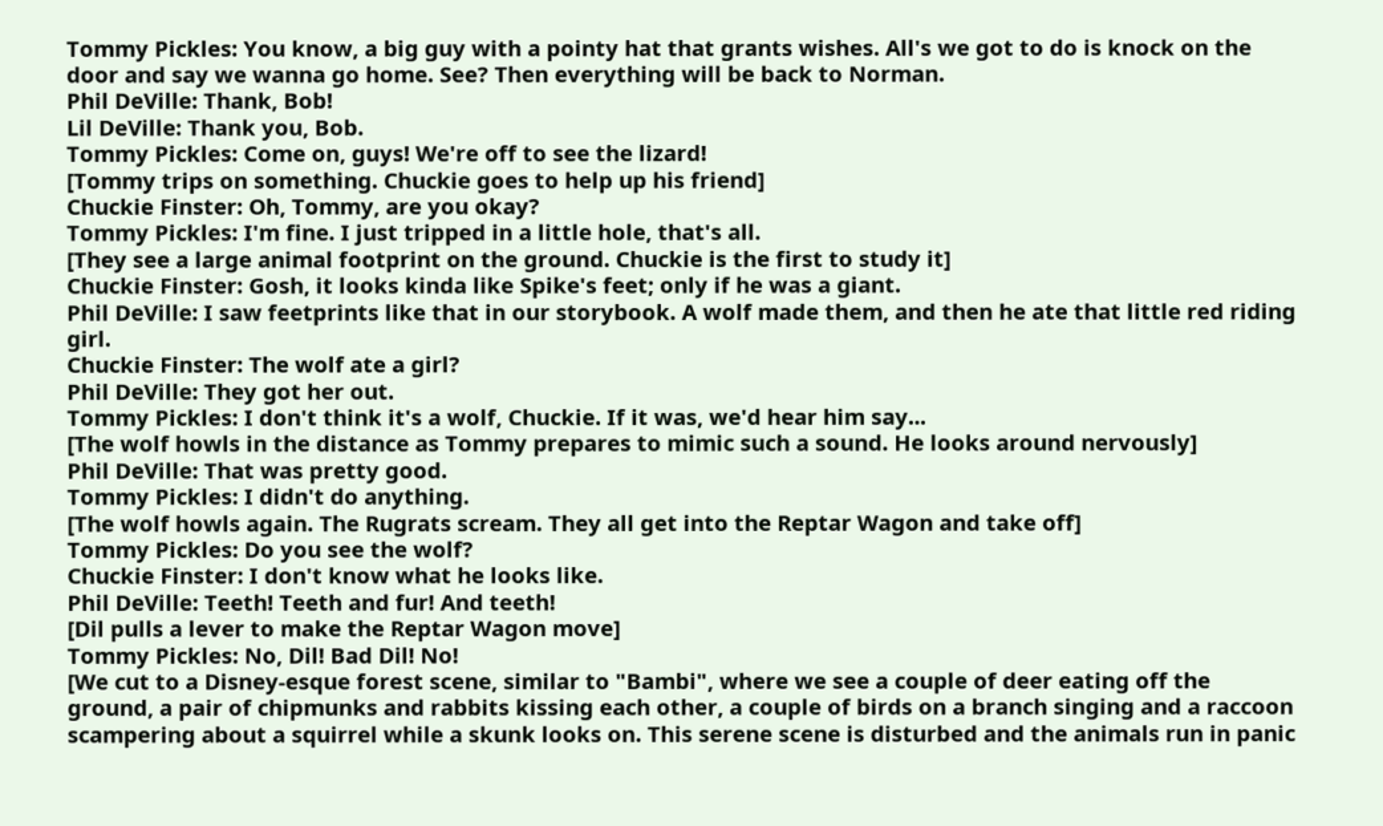Tommy Pickles: You know, a big guy with a pointy hat that grants wishes. All's we got to do is knock on the door and say we wanna go home. See? Then everything will be back to Norman.
Phil DeVille: Thank, Bob!
Lil DeVille: Thank you, Bob.
Tommy Pickles: Come on, guys! We're off to see the lizard!
[Tommy trips on something. Chuckie goes to help up his friend]
Chuckie Finster: Oh, Tommy, are you okay?
Tommy Pickles: I'm fine. I just tripped in a little hole, that's all.
[They see a large animal footprint on the ground. Chuckie is the first to study it]
Chuckie Finster: Gosh, it looks kinda like Spike's feet; only if he was a giant.
Phil DeVille: I saw feetprints like that in our storybook. A wolf made them, and then he ate that little red riding girl.
Chuckie Finster: The wolf ate a girl?
Phil DeVille: They got her out.
Tommy Pickles: I don't think it's a wolf, Chuckie. If it was, we'd hear him say...
[The wolf howls in the distance as Tommy prepares to mimic such a sound. He looks around nervously]
Phil DeVille: That was pretty good.
Tommy Pickles: I didn't do anything.
[The wolf howls again. The Rugrats scream. They all get into the Reptar Wagon and take off]
Tommy Pickles: Do you see the wolf?
Chuckie Finster: I don't know what he looks like.
Phil DeVille: Teeth! Teeth and fur! And teeth!
[Dil pulls a lever to make the Reptar Wagon move]
Tommy Pickles: No, Dil! Bad Dil! No!
[We cut to a Disney-esque forest scene, similar to "Bambi", where we see a couple of deer eating off the ground, a pair of chipmunks and rabbits kissing each other, a couple of birds on a branch singing and a raccoon scampering about a squirrel while a skunk looks on. This serene scene is disturbed and the animals run in panic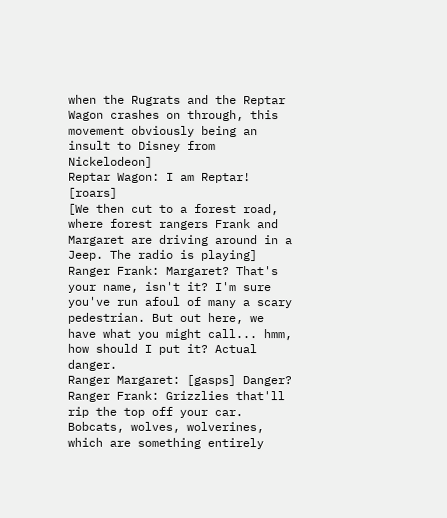when the Rugrats and the Reptar Wagon crashes on through, this movement obviously being an insult to Disney from Nickelodeon]
Reptar Wagon: I am Reptar! [roars]
[We then cut to a forest road, where forest rangers Frank and Margaret are driving around in a Jeep. The radio is playing]
Ranger Frank: Margaret? That's your name, isn't it? I'm sure you've run afoul of many a scary pedestrian. But out here, we have what you might call... hmm, how should I put it? Actual danger.
Ranger Margaret: [gasps] Danger?
Ranger Frank: Grizzlies that'll rip the top off your car. Bobcats, wolves, wolverines, which are something entirely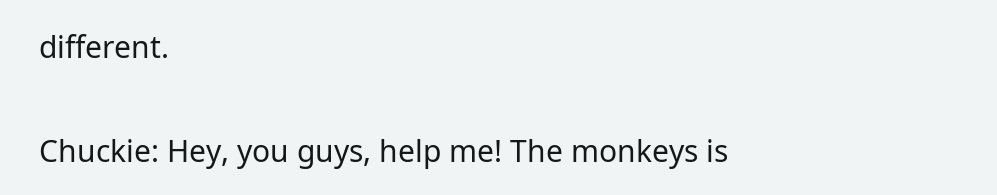different.

Chuckie: Hey, you guys, help me! The monkeys is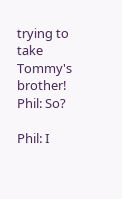trying to take Tommy's brother!
Phil: So?

Phil: I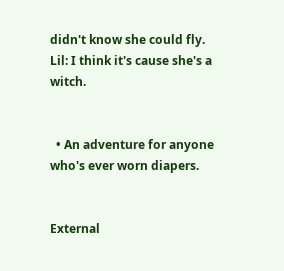didn't know she could fly.
Lil: I think it's cause she's a witch.


  • An adventure for anyone who's ever worn diapers.


External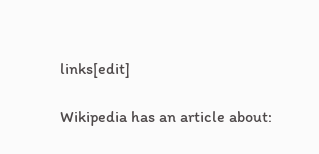links[edit]

Wikipedia has an article about: